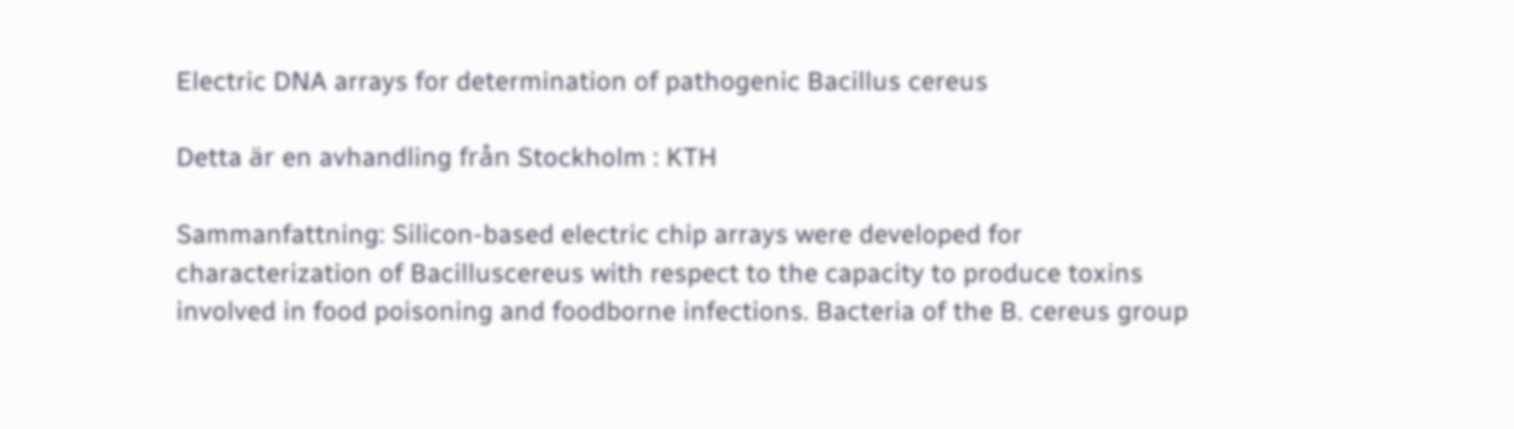Electric DNA arrays for determination of pathogenic Bacillus cereus

Detta är en avhandling från Stockholm : KTH

Sammanfattning: Silicon-based electric chip arrays were developed for characterization of Bacilluscereus with respect to the capacity to produce toxins involved in food poisoning and foodborne infections. Bacteria of the B. cereus group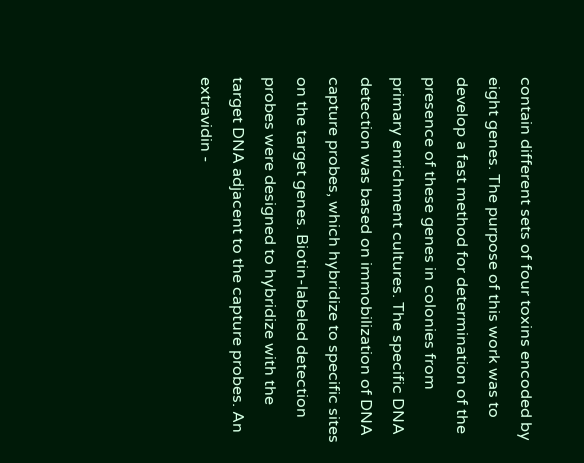contain different sets of four toxins encoded by eight genes. The purpose of this work was to develop a fast method for determination of the presence of these genes in colonies from primary enrichment cultures. The specific DNA detection was based on immobilization of DNA capture probes, which hybridize to specific sites on the target genes. Biotin-labeled detection probes were designed to hybridize with the target DNA adjacent to the capture probes. An extravidin -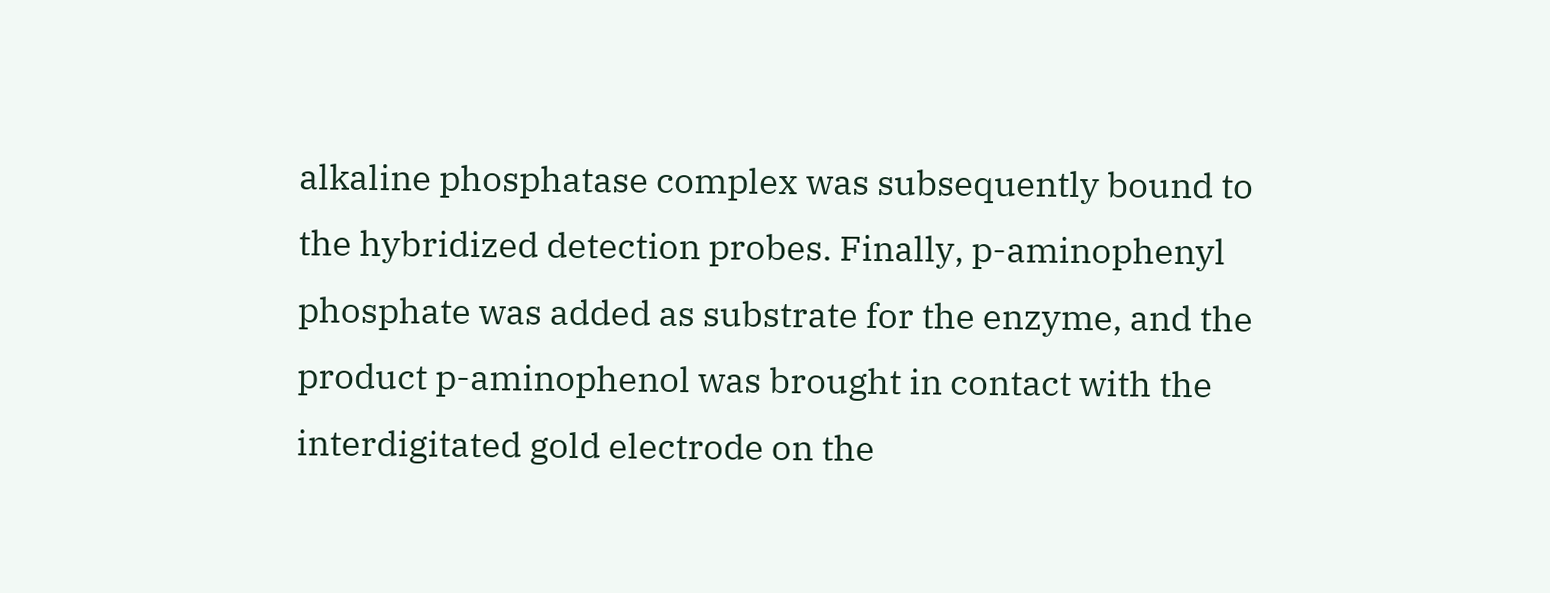alkaline phosphatase complex was subsequently bound to the hybridized detection probes. Finally, p-aminophenyl phosphate was added as substrate for the enzyme, and the product p-aminophenol was brought in contact with the interdigitated gold electrode on the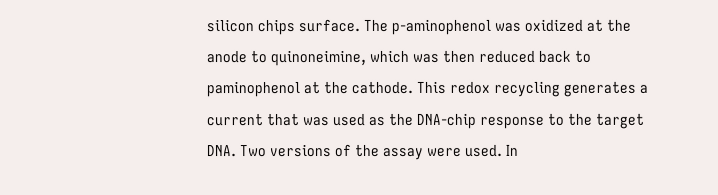silicon chips surface. The p-aminophenol was oxidized at the anode to quinoneimine, which was then reduced back to paminophenol at the cathode. This redox recycling generates a current that was used as the DNA-chip response to the target DNA. Two versions of the assay were used. In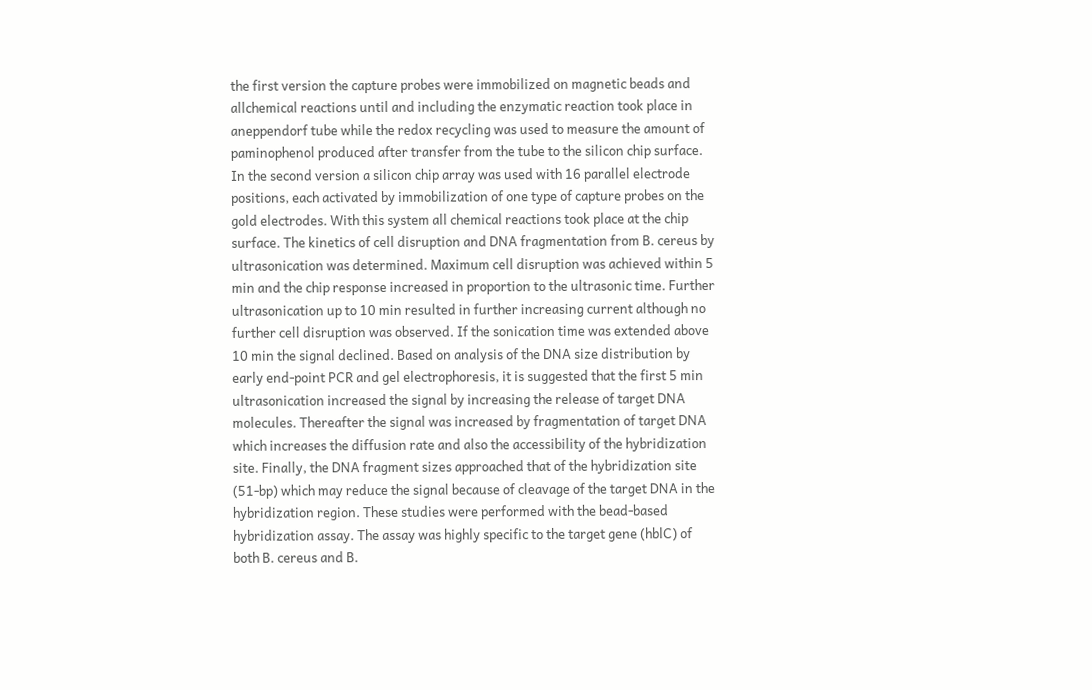the first version the capture probes were immobilized on magnetic beads and allchemical reactions until and including the enzymatic reaction took place in aneppendorf tube while the redox recycling was used to measure the amount of paminophenol produced after transfer from the tube to the silicon chip surface. In the second version a silicon chip array was used with 16 parallel electrode positions, each activated by immobilization of one type of capture probes on the gold electrodes. With this system all chemical reactions took place at the chip surface. The kinetics of cell disruption and DNA fragmentation from B. cereus by ultrasonication was determined. Maximum cell disruption was achieved within 5 min and the chip response increased in proportion to the ultrasonic time. Further ultrasonication up to 10 min resulted in further increasing current although no further cell disruption was observed. If the sonication time was extended above 10 min the signal declined. Based on analysis of the DNA size distribution by early end-point PCR and gel electrophoresis, it is suggested that the first 5 min ultrasonication increased the signal by increasing the release of target DNA molecules. Thereafter the signal was increased by fragmentation of target DNA which increases the diffusion rate and also the accessibility of the hybridization site. Finally, the DNA fragment sizes approached that of the hybridization site (51-bp) which may reduce the signal because of cleavage of the target DNA in the hybridization region. These studies were performed with the bead-based hybridization assay. The assay was highly specific to the target gene (hblC) of both B. cereus and B.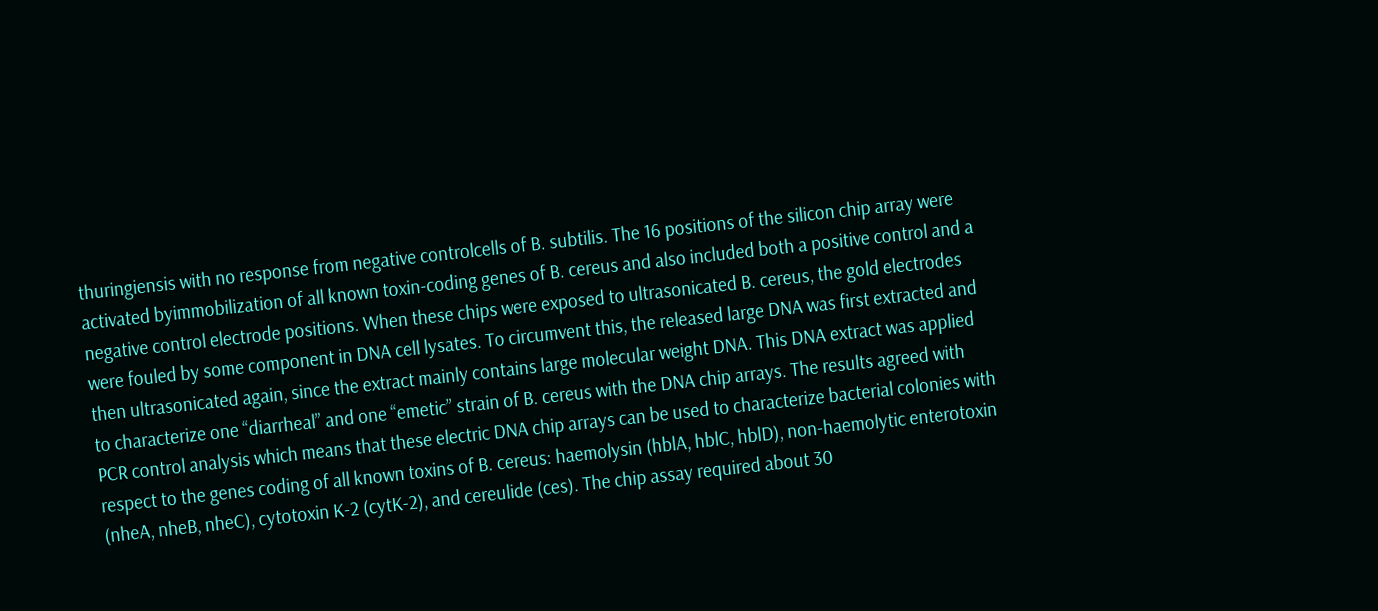thuringiensis with no response from negative controlcells of B. subtilis. The 16 positions of the silicon chip array were activated byimmobilization of all known toxin-coding genes of B. cereus and also included both a positive control and a negative control electrode positions. When these chips were exposed to ultrasonicated B. cereus, the gold electrodes were fouled by some component in DNA cell lysates. To circumvent this, the released large DNA was first extracted and then ultrasonicated again, since the extract mainly contains large molecular weight DNA. This DNA extract was applied to characterize one “diarrheal” and one “emetic” strain of B. cereus with the DNA chip arrays. The results agreed with PCR control analysis which means that these electric DNA chip arrays can be used to characterize bacterial colonies with respect to the genes coding of all known toxins of B. cereus: haemolysin (hblA, hblC, hblD), non-haemolytic enterotoxin (nheA, nheB, nheC), cytotoxin K-2 (cytK-2), and cereulide (ces). The chip assay required about 30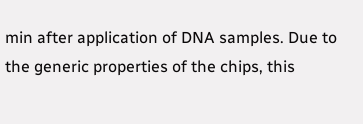min after application of DNA samples. Due to the generic properties of the chips, this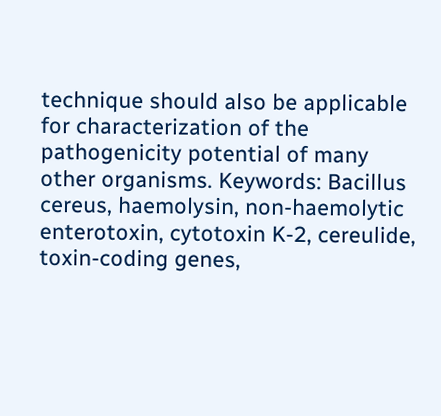technique should also be applicable for characterization of the pathogenicity potential of many other organisms. Keywords: Bacillus cereus, haemolysin, non-haemolytic enterotoxin, cytotoxin K-2, cereulide, toxin-coding genes,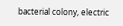bacterial colony, electric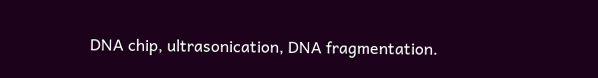DNA chip, ultrasonication, DNA fragmentation.